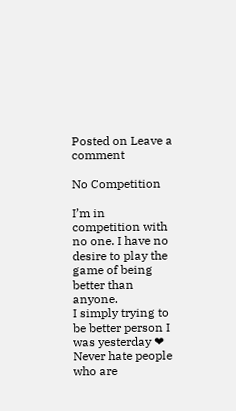Posted on Leave a comment

No Competition

I’m in competition with no one. I have no desire to play the game of being better than anyone.
I simply trying to be better person I was yesterday ❤
Never hate people who are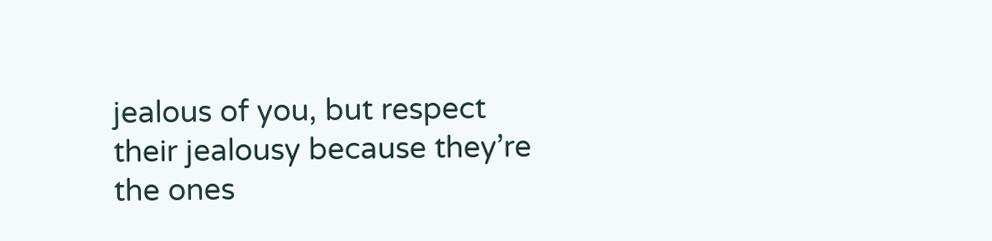jealous of you, but respect their jealousy because they’re the ones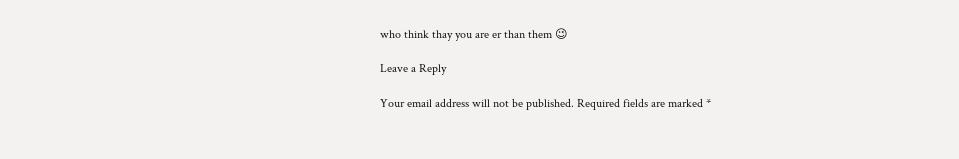who think thay you are er than them 😉

Leave a Reply

Your email address will not be published. Required fields are marked *